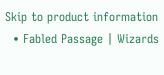Skip to product information
  • Fabled Passage | Wizards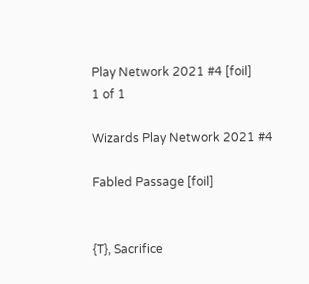Play Network 2021 #4 [foil]
1 of 1

Wizards Play Network 2021 #4

Fabled Passage [foil]


{T}, Sacrifice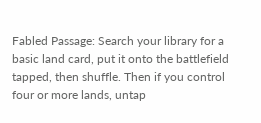Fabled Passage: Search your library for a basic land card, put it onto the battlefield tapped, then shuffle. Then if you control four or more lands, untap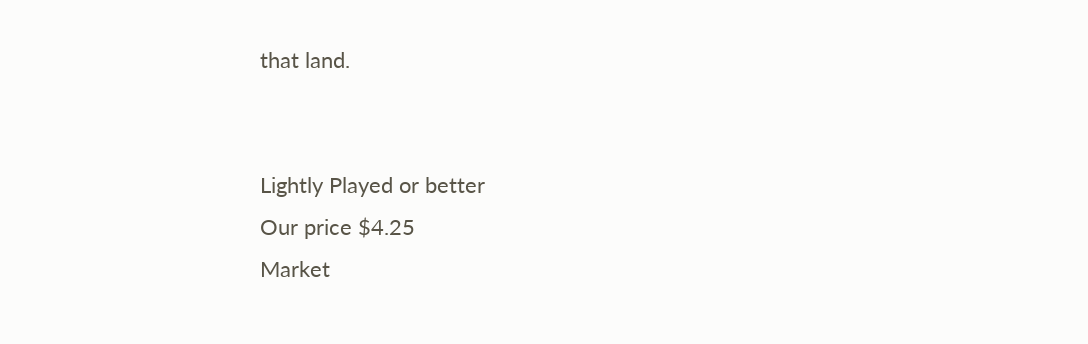that land.


Lightly Played or better
Our price $4.25
Market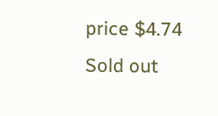price $4.74
Sold out